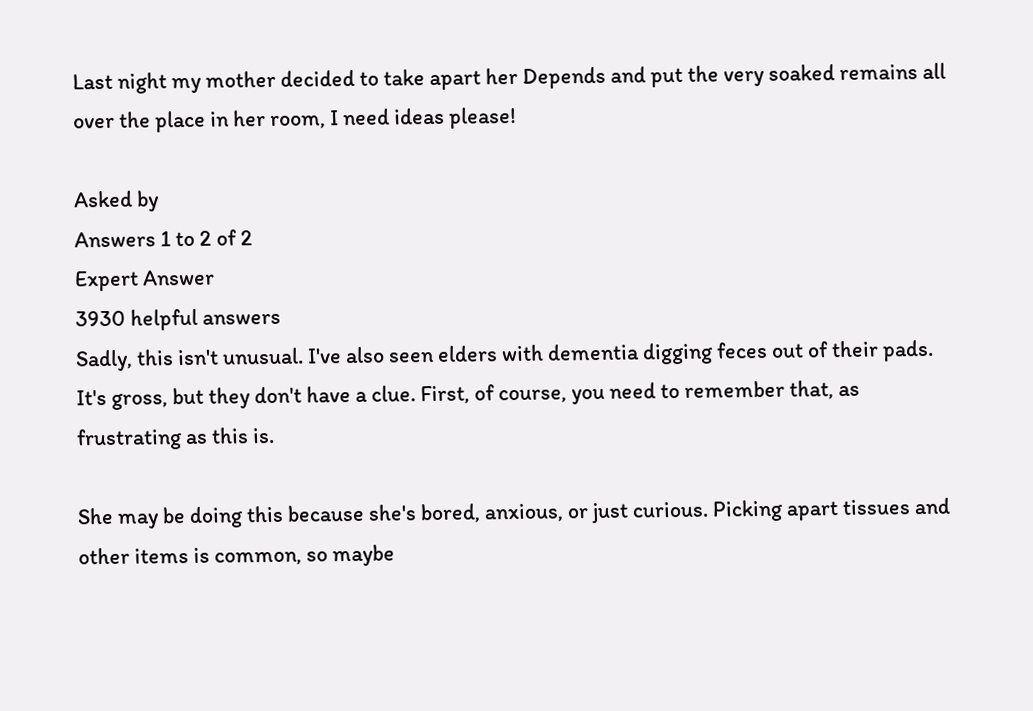Last night my mother decided to take apart her Depends and put the very soaked remains all over the place in her room, I need ideas please!

Asked by
Answers 1 to 2 of 2
Expert Answer
3930 helpful answers
Sadly, this isn't unusual. I've also seen elders with dementia digging feces out of their pads. It's gross, but they don't have a clue. First, of course, you need to remember that, as frustrating as this is.

She may be doing this because she's bored, anxious, or just curious. Picking apart tissues and other items is common, so maybe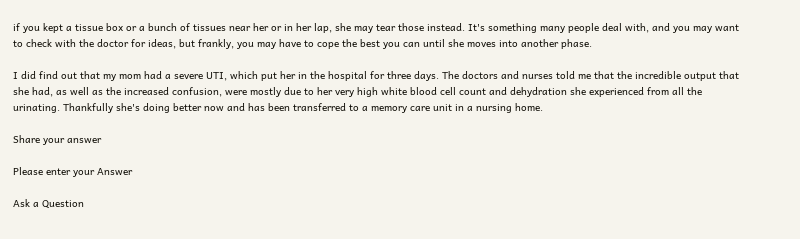if you kept a tissue box or a bunch of tissues near her or in her lap, she may tear those instead. It's something many people deal with, and you may want to check with the doctor for ideas, but frankly, you may have to cope the best you can until she moves into another phase.

I did find out that my mom had a severe UTI, which put her in the hospital for three days. The doctors and nurses told me that the incredible output that she had, as well as the increased confusion, were mostly due to her very high white blood cell count and dehydration she experienced from all the urinating. Thankfully she's doing better now and has been transferred to a memory care unit in a nursing home.

Share your answer

Please enter your Answer

Ask a Question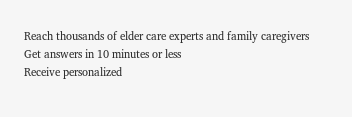Reach thousands of elder care experts and family caregivers
Get answers in 10 minutes or less
Receive personalized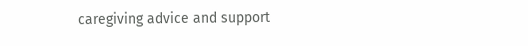caregiving advice and support